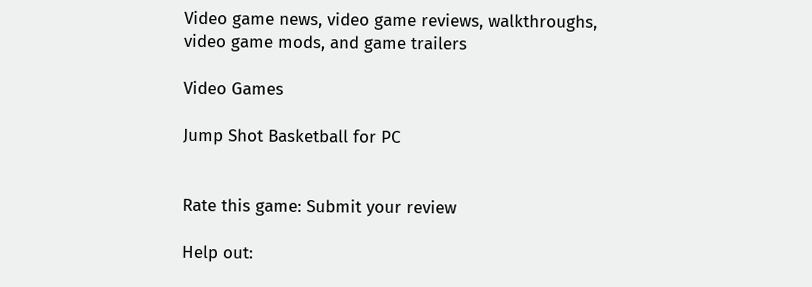Video game news, video game reviews, walkthroughs, video game mods, and game trailers

Video Games

Jump Shot Basketball for PC


Rate this game: Submit your review

Help out: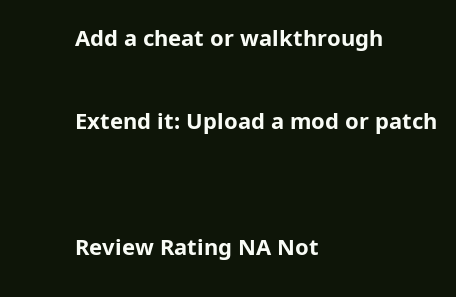Add a cheat or walkthrough

Extend it: Upload a mod or patch


Review Rating NA Not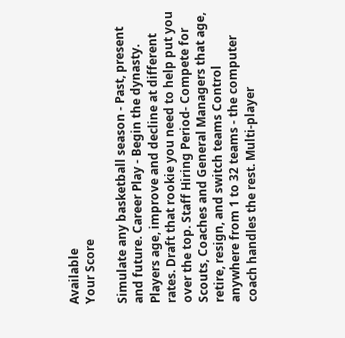Available
Your Score

Simulate any basketball season - Past, present and future. Career Play - Begin the dynasty. Players age, improve and decline at different rates. Draft that rookie you need to help put you over the top. Staff Hiring Period- Compete for Scouts, Coaches and General Managers that age, retire, resign, and switch teams Control anywhere from 1 to 32 teams - the computer coach handles the rest. Multi-player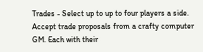Trades - Select up to up to four players a side. Accept trade proposals from a crafty computer GM. Each with their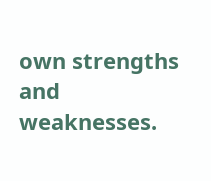own strengths and weaknesses.